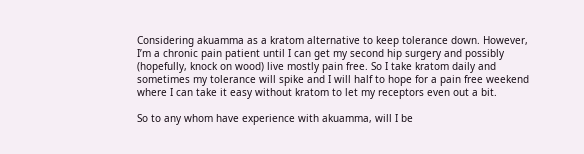Considering akuamma as a kratom alternative to keep tolerance down. However, I’m a chronic pain patient until I can get my second hip surgery and possibly (hopefully, knock on wood) live mostly pain free. So I take kratom daily and sometimes my tolerance will spike and I will half to hope for a pain free weekend where I can take it easy without kratom to let my receptors even out a bit.

So to any whom have experience with akuamma, will I be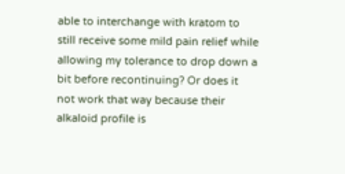able to interchange with kratom to still receive some mild pain relief while allowing my tolerance to drop down a bit before recontinuing? Or does it not work that way because their alkaloid profile is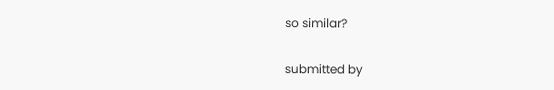so similar?

submitted by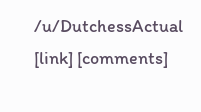/u/DutchessActual
[link] [comments]